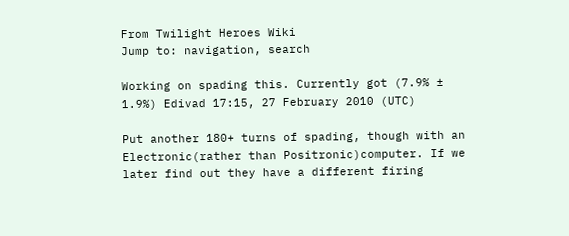From Twilight Heroes Wiki
Jump to: navigation, search

Working on spading this. Currently got (7.9% ± 1.9%) Edivad 17:15, 27 February 2010 (UTC)

Put another 180+ turns of spading, though with an Electronic(rather than Positronic)computer. If we later find out they have a different firing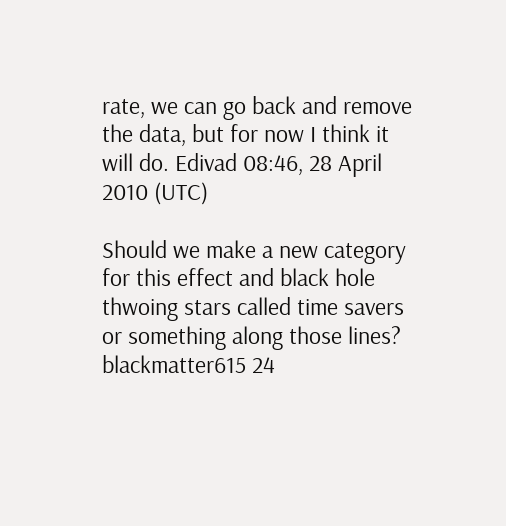rate, we can go back and remove the data, but for now I think it will do. Edivad 08:46, 28 April 2010 (UTC)

Should we make a new category for this effect and black hole thwoing stars called time savers or something along those lines? blackmatter615 24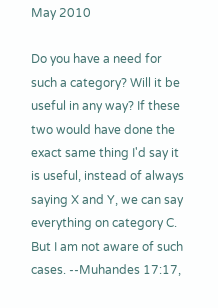May 2010

Do you have a need for such a category? Will it be useful in any way? If these two would have done the exact same thing I'd say it is useful, instead of always saying X and Y, we can say everything on category C. But I am not aware of such cases. --Muhandes 17:17,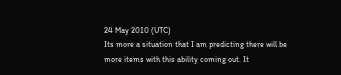24 May 2010 (UTC)
Its more a situation that I am predicting there will be more items with this ability coming out. It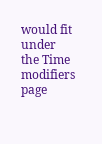would fit under the Time modifiers page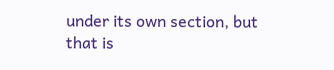under its own section, but that is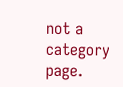not a category page.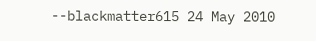--blackmatter615 24 May 2010